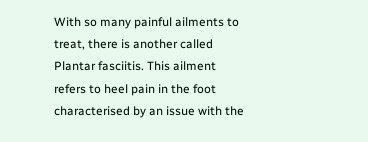With so many painful ailments to treat, there is another called Plantar fasciitis. This ailment refers to heel pain in the foot characterised by an issue with the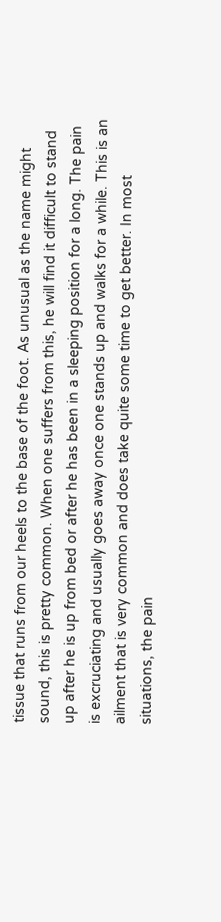tissue that runs from our heels to the base of the foot. As unusual as the name might sound, this is pretty common. When one suffers from this, he will find it difficult to stand up after he is up from bed or after he has been in a sleeping position for a long. The pain is excruciating and usually goes away once one stands up and walks for a while. This is an ailment that is very common and does take quite some time to get better. In most situations, the pain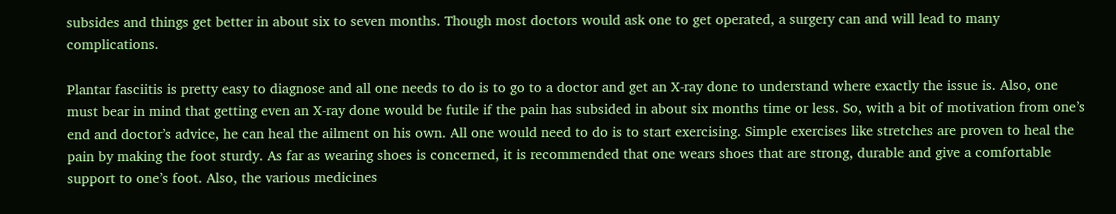subsides and things get better in about six to seven months. Though most doctors would ask one to get operated, a surgery can and will lead to many complications.

Plantar fasciitis is pretty easy to diagnose and all one needs to do is to go to a doctor and get an X-ray done to understand where exactly the issue is. Also, one must bear in mind that getting even an X-ray done would be futile if the pain has subsided in about six months time or less. So, with a bit of motivation from one’s end and doctor’s advice, he can heal the ailment on his own. All one would need to do is to start exercising. Simple exercises like stretches are proven to heal the pain by making the foot sturdy. As far as wearing shoes is concerned, it is recommended that one wears shoes that are strong, durable and give a comfortable support to one’s foot. Also, the various medicines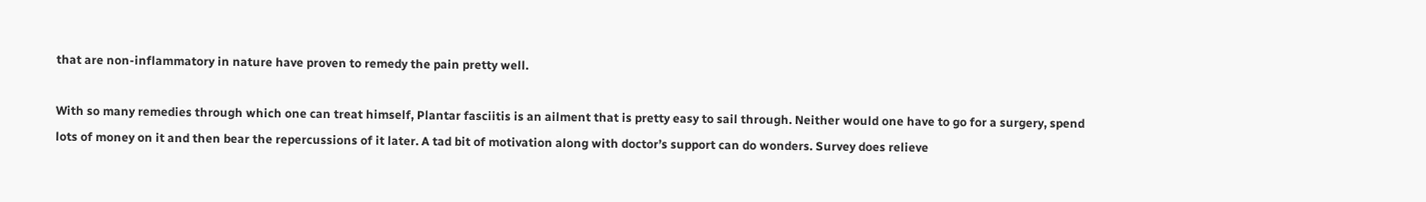that are non-inflammatory in nature have proven to remedy the pain pretty well.

With so many remedies through which one can treat himself, Plantar fasciitis is an ailment that is pretty easy to sail through. Neither would one have to go for a surgery, spend lots of money on it and then bear the repercussions of it later. A tad bit of motivation along with doctor’s support can do wonders. Survey does relieve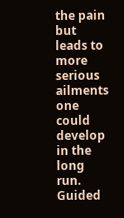the pain but leads to more serious ailments one could develop in the long run. Guided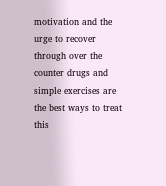motivation and the urge to recover through over the counter drugs and simple exercises are the best ways to treat this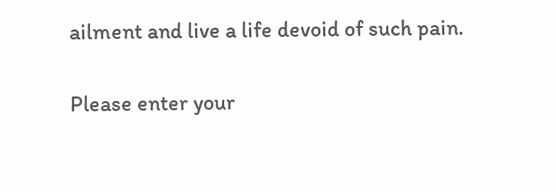ailment and live a life devoid of such pain.


Please enter your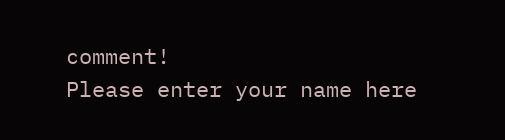comment!
Please enter your name here